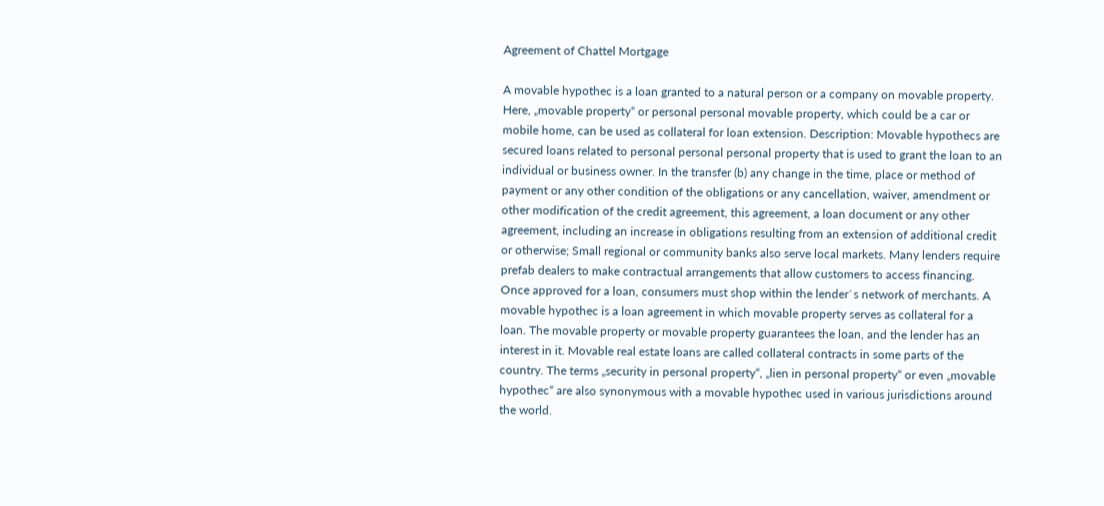Agreement of Chattel Mortgage

A movable hypothec is a loan granted to a natural person or a company on movable property. Here, „movable property“ or personal personal movable property, which could be a car or mobile home, can be used as collateral for loan extension. Description: Movable hypothecs are secured loans related to personal personal personal property that is used to grant the loan to an individual or business owner. In the transfer (b) any change in the time, place or method of payment or any other condition of the obligations or any cancellation, waiver, amendment or other modification of the credit agreement, this agreement, a loan document or any other agreement, including an increase in obligations resulting from an extension of additional credit or otherwise; Small regional or community banks also serve local markets. Many lenders require prefab dealers to make contractual arrangements that allow customers to access financing. Once approved for a loan, consumers must shop within the lender`s network of merchants. A movable hypothec is a loan agreement in which movable property serves as collateral for a loan. The movable property or movable property guarantees the loan, and the lender has an interest in it. Movable real estate loans are called collateral contracts in some parts of the country. The terms „security in personal property“, „lien in personal property“ or even „movable hypothec“ are also synonymous with a movable hypothec used in various jurisdictions around the world.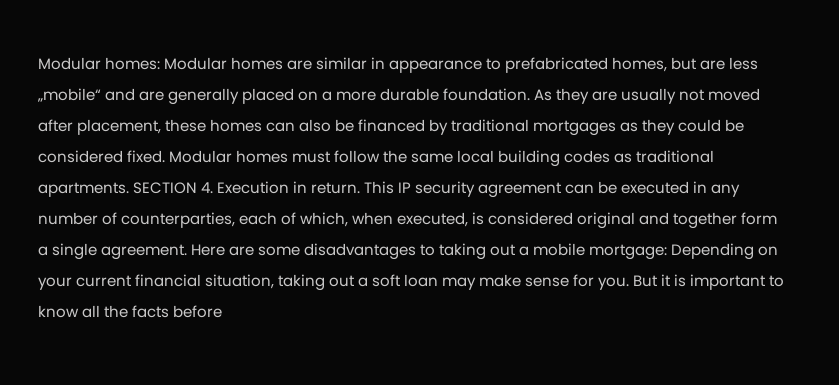Modular homes: Modular homes are similar in appearance to prefabricated homes, but are less „mobile“ and are generally placed on a more durable foundation. As they are usually not moved after placement, these homes can also be financed by traditional mortgages as they could be considered fixed. Modular homes must follow the same local building codes as traditional apartments. SECTION 4. Execution in return. This IP security agreement can be executed in any number of counterparties, each of which, when executed, is considered original and together form a single agreement. Here are some disadvantages to taking out a mobile mortgage: Depending on your current financial situation, taking out a soft loan may make sense for you. But it is important to know all the facts before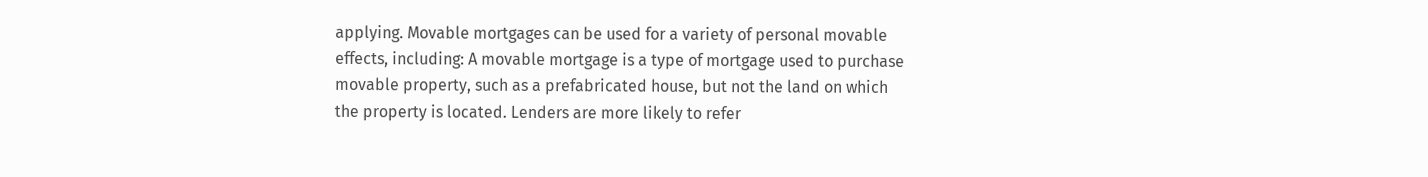applying. Movable mortgages can be used for a variety of personal movable effects, including: A movable mortgage is a type of mortgage used to purchase movable property, such as a prefabricated house, but not the land on which the property is located. Lenders are more likely to refer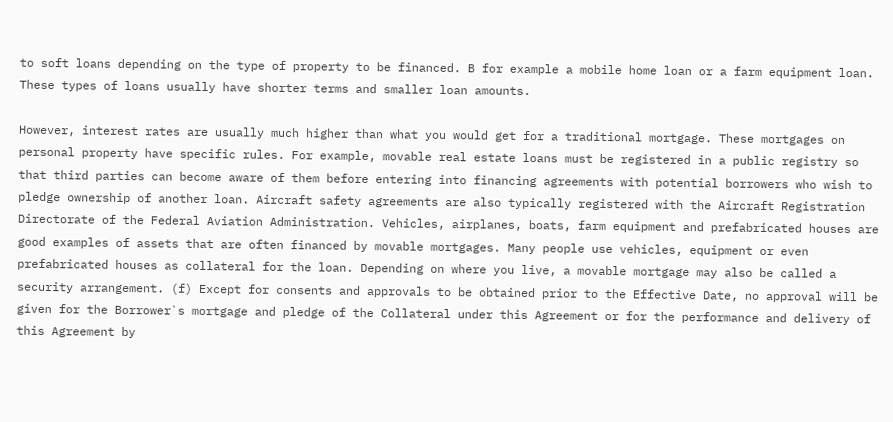to soft loans depending on the type of property to be financed. B for example a mobile home loan or a farm equipment loan. These types of loans usually have shorter terms and smaller loan amounts.

However, interest rates are usually much higher than what you would get for a traditional mortgage. These mortgages on personal property have specific rules. For example, movable real estate loans must be registered in a public registry so that third parties can become aware of them before entering into financing agreements with potential borrowers who wish to pledge ownership of another loan. Aircraft safety agreements are also typically registered with the Aircraft Registration Directorate of the Federal Aviation Administration. Vehicles, airplanes, boats, farm equipment and prefabricated houses are good examples of assets that are often financed by movable mortgages. Many people use vehicles, equipment or even prefabricated houses as collateral for the loan. Depending on where you live, a movable mortgage may also be called a security arrangement. (f) Except for consents and approvals to be obtained prior to the Effective Date, no approval will be given for the Borrower`s mortgage and pledge of the Collateral under this Agreement or for the performance and delivery of this Agreement by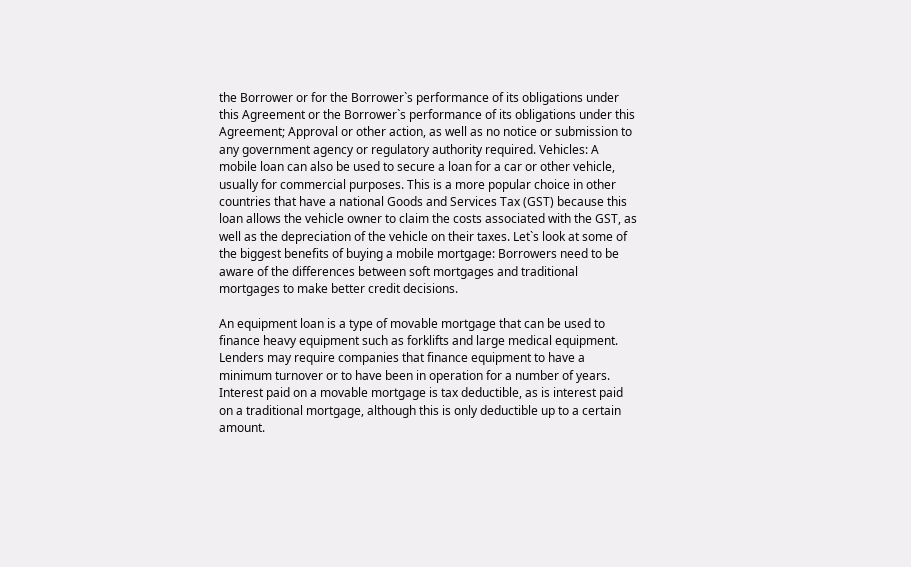the Borrower or for the Borrower`s performance of its obligations under this Agreement or the Borrower`s performance of its obligations under this Agreement; Approval or other action, as well as no notice or submission to any government agency or regulatory authority required. Vehicles: A mobile loan can also be used to secure a loan for a car or other vehicle, usually for commercial purposes. This is a more popular choice in other countries that have a national Goods and Services Tax (GST) because this loan allows the vehicle owner to claim the costs associated with the GST, as well as the depreciation of the vehicle on their taxes. Let`s look at some of the biggest benefits of buying a mobile mortgage: Borrowers need to be aware of the differences between soft mortgages and traditional mortgages to make better credit decisions.

An equipment loan is a type of movable mortgage that can be used to finance heavy equipment such as forklifts and large medical equipment. Lenders may require companies that finance equipment to have a minimum turnover or to have been in operation for a number of years. Interest paid on a movable mortgage is tax deductible, as is interest paid on a traditional mortgage, although this is only deductible up to a certain amount.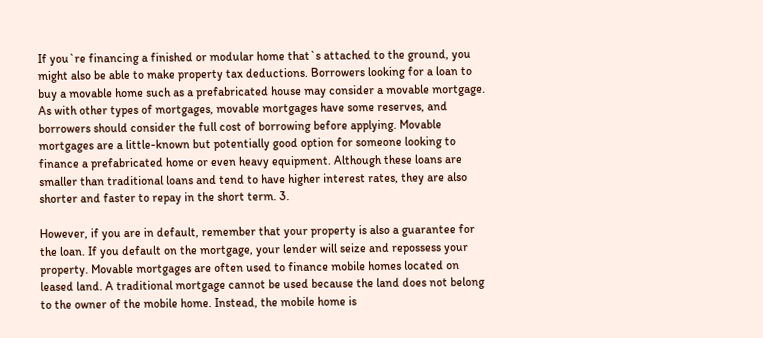If you`re financing a finished or modular home that`s attached to the ground, you might also be able to make property tax deductions. Borrowers looking for a loan to buy a movable home such as a prefabricated house may consider a movable mortgage. As with other types of mortgages, movable mortgages have some reserves, and borrowers should consider the full cost of borrowing before applying. Movable mortgages are a little-known but potentially good option for someone looking to finance a prefabricated home or even heavy equipment. Although these loans are smaller than traditional loans and tend to have higher interest rates, they are also shorter and faster to repay in the short term. 3.

However, if you are in default, remember that your property is also a guarantee for the loan. If you default on the mortgage, your lender will seize and repossess your property. Movable mortgages are often used to finance mobile homes located on leased land. A traditional mortgage cannot be used because the land does not belong to the owner of the mobile home. Instead, the mobile home is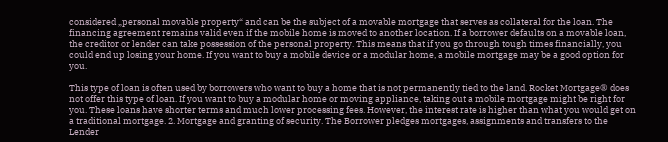considered „personal movable property“ and can be the subject of a movable mortgage that serves as collateral for the loan. The financing agreement remains valid even if the mobile home is moved to another location. If a borrower defaults on a movable loan, the creditor or lender can take possession of the personal property. This means that if you go through tough times financially, you could end up losing your home. If you want to buy a mobile device or a modular home, a mobile mortgage may be a good option for you.

This type of loan is often used by borrowers who want to buy a home that is not permanently tied to the land. Rocket Mortgage® does not offer this type of loan. If you want to buy a modular home or moving appliance, taking out a mobile mortgage might be right for you. These loans have shorter terms and much lower processing fees. However, the interest rate is higher than what you would get on a traditional mortgage. 2. Mortgage and granting of security. The Borrower pledges mortgages, assignments and transfers to the Lender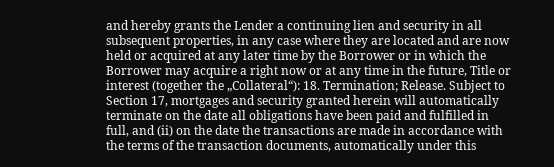and hereby grants the Lender a continuing lien and security in all subsequent properties, in any case where they are located and are now held or acquired at any later time by the Borrower or in which the Borrower may acquire a right now or at any time in the future, Title or interest (together the „Collateral“): 18. Termination; Release. Subject to Section 17, mortgages and security granted herein will automatically terminate on the date all obligations have been paid and fulfilled in full, and (ii) on the date the transactions are made in accordance with the terms of the transaction documents, automatically under this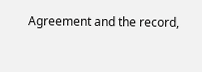Agreement and the record,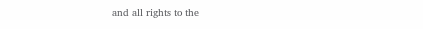and all rights to the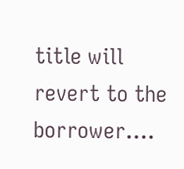title will revert to the borrower….